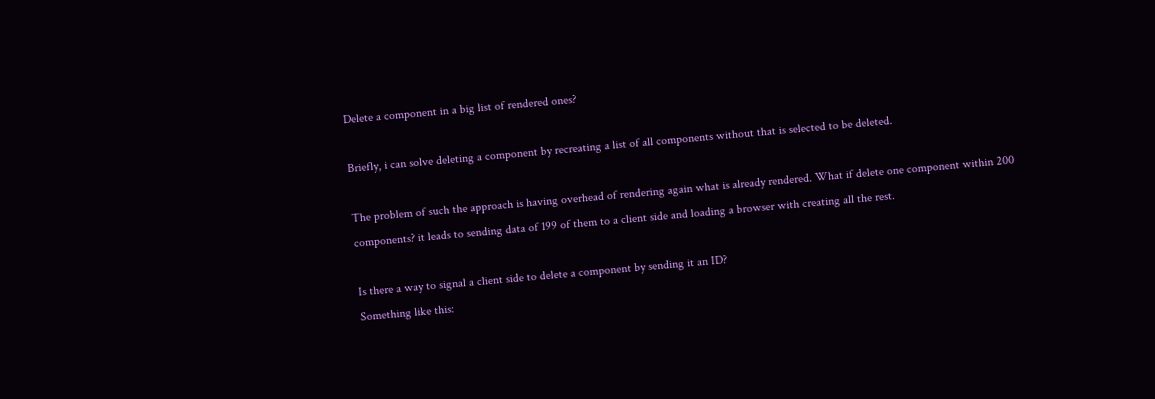Delete a component in a big list of rendered ones?

Briefly, i can solve deleting a component by recreating a list of all components without that is selected to be deleted.

The problem of such the approach is having overhead of rendering again what is already rendered. What if delete one component within 200 components? it leads to sending data of 199 of them to a client side and loading a browser with creating all the rest.

Is there a way to signal a client side to delete a component by sending it an ID?
Something like this: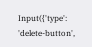Input({'type': 'delete-button',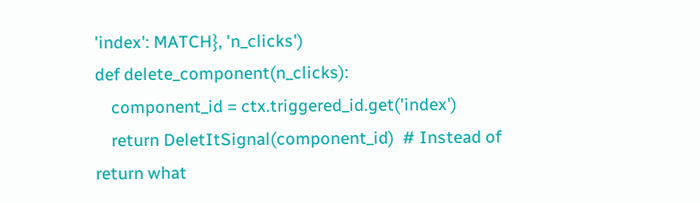'index': MATCH}, 'n_clicks')
def delete_component(n_clicks):
    component_id = ctx.triggered_id.get('index')
    return DeletItSignal(component_id)  # Instead of return what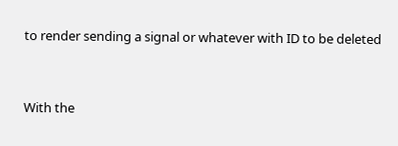to render sending a signal or whatever with ID to be deleted


With the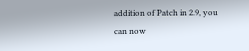addition of Patch in 2.9, you can now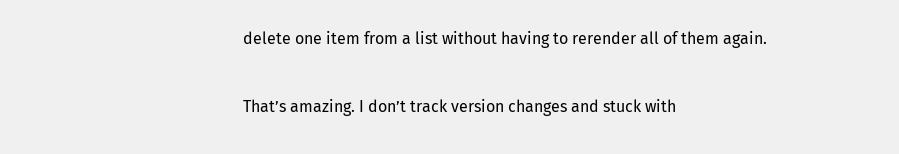delete one item from a list without having to rerender all of them again.

That’s amazing. I don’t track version changes and stuck with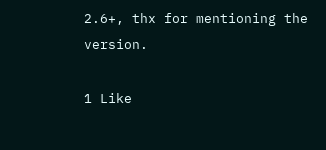2.6+, thx for mentioning the version.

1 Like